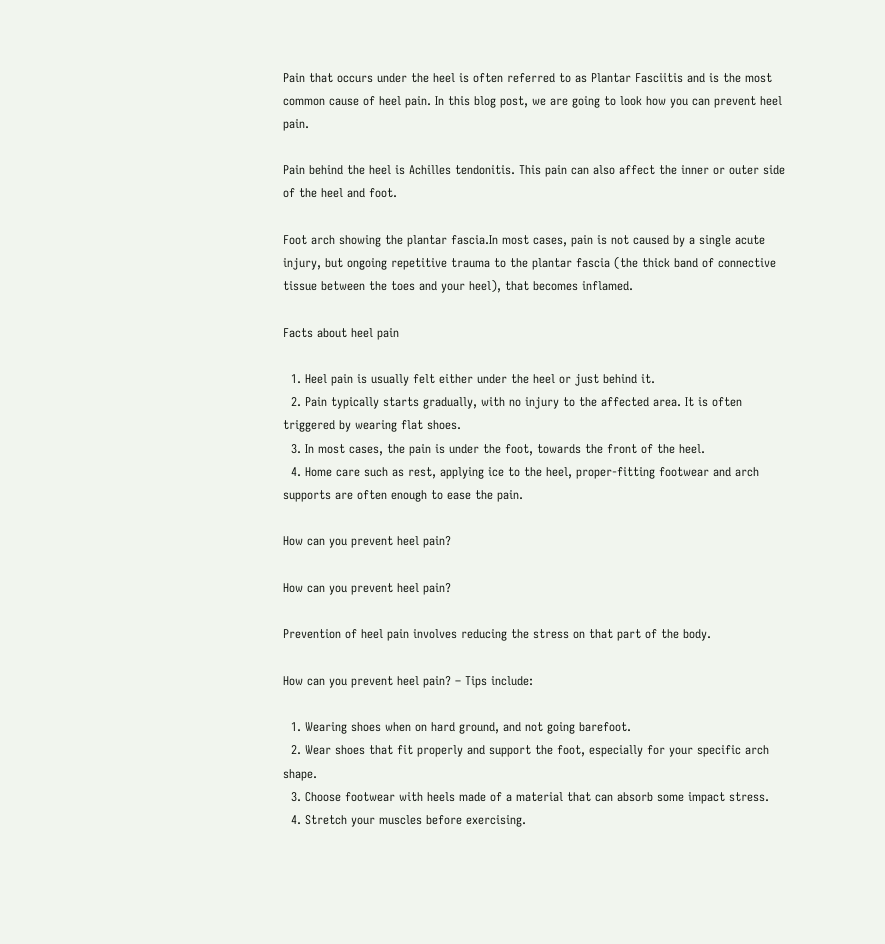Pain that occurs under the heel is often referred to as Plantar Fasciitis and is the most common cause of heel pain. In this blog post, we are going to look how you can prevent heel pain.

Pain behind the heel is Achilles tendonitis. This pain can also affect the inner or outer side of the heel and foot.

Foot arch showing the plantar fascia.In most cases, pain is not caused by a single acute injury, but ongoing repetitive trauma to the plantar fascia (the thick band of connective tissue between the toes and your heel), that becomes inflamed.

Facts about heel pain

  1. Heel pain is usually felt either under the heel or just behind it.
  2. Pain typically starts gradually, with no injury to the affected area. It is often triggered by wearing flat shoes.
  3. In most cases, the pain is under the foot, towards the front of the heel.
  4. Home care such as rest, applying ice to the heel, proper-fitting footwear and arch supports are often enough to ease the pain.

How can you prevent heel pain?

How can you prevent heel pain?

Prevention of heel pain involves reducing the stress on that part of the body.

How can you prevent heel pain? – Tips include:

  1. Wearing shoes when on hard ground, and not going barefoot.
  2. Wear shoes that fit properly and support the foot, especially for your specific arch shape.
  3. Choose footwear with heels made of a material that can absorb some impact stress.
  4. Stretch your muscles before exercising.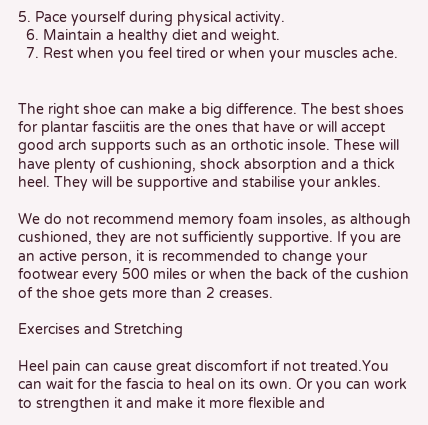5. Pace yourself during physical activity.
  6. Maintain a healthy diet and weight.
  7. Rest when you feel tired or when your muscles ache.


The right shoe can make a big difference. The best shoes for plantar fasciitis are the ones that have or will accept good arch supports such as an orthotic insole. These will have plenty of cushioning, shock absorption and a thick heel. They will be supportive and stabilise your ankles.

We do not recommend memory foam insoles, as although cushioned, they are not sufficiently supportive. If you are an active person, it is recommended to change your footwear every 500 miles or when the back of the cushion of the shoe gets more than 2 creases.

Exercises and Stretching

Heel pain can cause great discomfort if not treated.You can wait for the fascia to heal on its own. Or you can work to strengthen it and make it more flexible and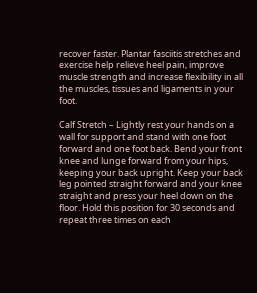recover faster. Plantar fasciitis stretches and exercise help relieve heel pain, improve muscle strength and increase flexibility in all the muscles, tissues and ligaments in your foot.

Calf Stretch – Lightly rest your hands on a wall for support and stand with one foot forward and one foot back. Bend your front knee and lunge forward from your hips, keeping your back upright. Keep your back leg pointed straight forward and your knee straight and press your heel down on the floor. Hold this position for 30 seconds and repeat three times on each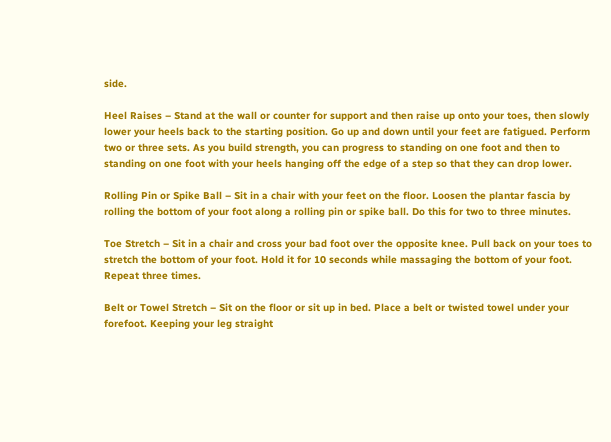side.

Heel Raises – Stand at the wall or counter for support and then raise up onto your toes, then slowly lower your heels back to the starting position. Go up and down until your feet are fatigued. Perform two or three sets. As you build strength, you can progress to standing on one foot and then to standing on one foot with your heels hanging off the edge of a step so that they can drop lower.

Rolling Pin or Spike Ball – Sit in a chair with your feet on the floor. Loosen the plantar fascia by rolling the bottom of your foot along a rolling pin or spike ball. Do this for two to three minutes.

Toe Stretch – Sit in a chair and cross your bad foot over the opposite knee. Pull back on your toes to stretch the bottom of your foot. Hold it for 10 seconds while massaging the bottom of your foot. Repeat three times.

Belt or Towel Stretch – Sit on the floor or sit up in bed. Place a belt or twisted towel under your forefoot. Keeping your leg straight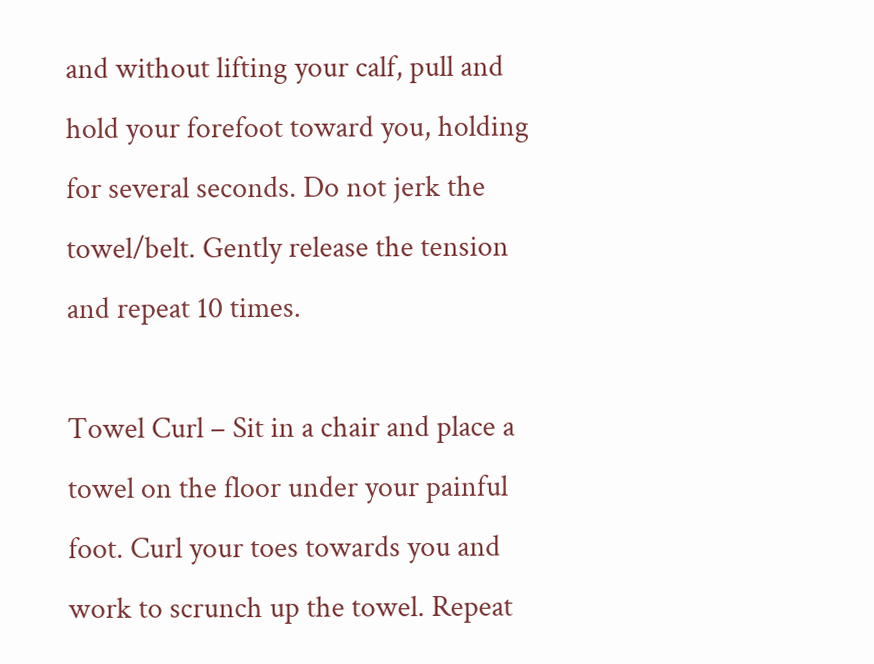and without lifting your calf, pull and hold your forefoot toward you, holding for several seconds. Do not jerk the towel/belt. Gently release the tension and repeat 10 times.

Towel Curl – Sit in a chair and place a towel on the floor under your painful foot. Curl your toes towards you and work to scrunch up the towel. Repeat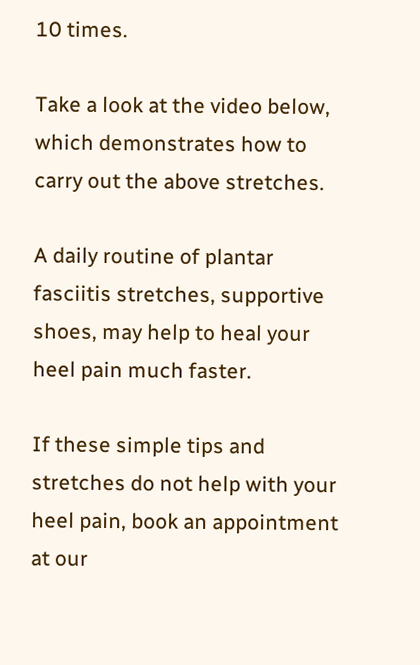10 times.

Take a look at the video below, which demonstrates how to carry out the above stretches.

A daily routine of plantar fasciitis stretches, supportive shoes, may help to heal your heel pain much faster.

If these simple tips and stretches do not help with your heel pain, book an appointment at our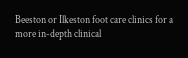Beeston or Ilkeston foot care clinics for a more in-depth clinical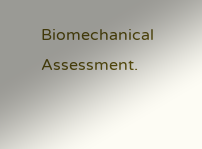Biomechanical Assessment.